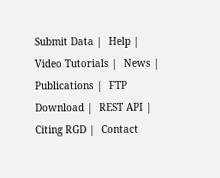Submit Data |  Help |  Video Tutorials |  News |  Publications |  FTP Download |  REST API |  Citing RGD |  Contact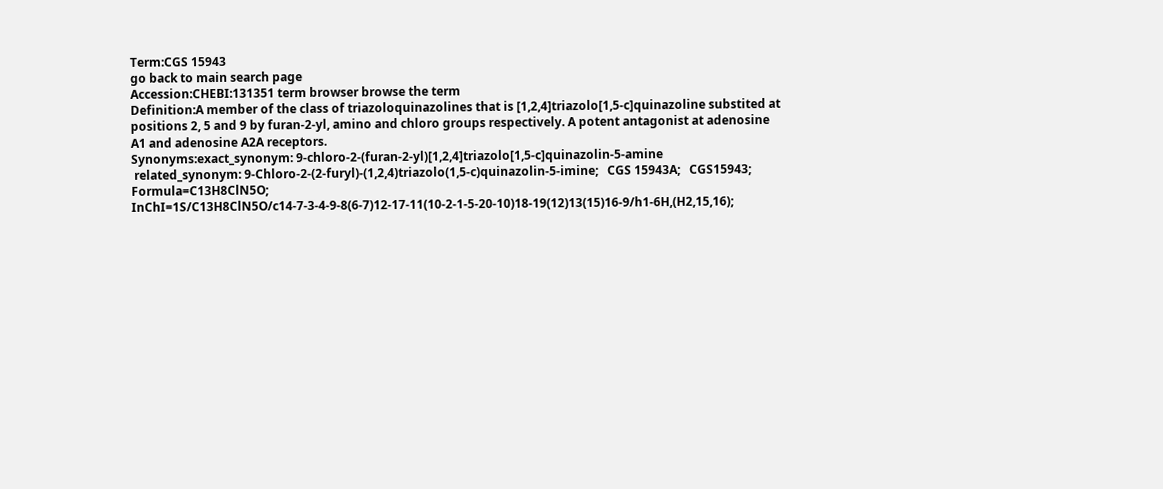Term:CGS 15943
go back to main search page
Accession:CHEBI:131351 term browser browse the term
Definition:A member of the class of triazoloquinazolines that is [1,2,4]triazolo[1,5-c]quinazoline substited at positions 2, 5 and 9 by furan-2-yl, amino and chloro groups respectively. A potent antagonist at adenosine A1 and adenosine A2A receptors.
Synonyms:exact_synonym: 9-chloro-2-(furan-2-yl)[1,2,4]triazolo[1,5-c]quinazolin-5-amine
 related_synonym: 9-Chloro-2-(2-furyl)-(1,2,4)triazolo(1,5-c)quinazolin-5-imine;   CGS 15943A;   CGS15943;   Formula=C13H8ClN5O;   InChI=1S/C13H8ClN5O/c14-7-3-4-9-8(6-7)12-17-11(10-2-1-5-20-10)18-19(12)13(15)16-9/h1-6H,(H2,15,16);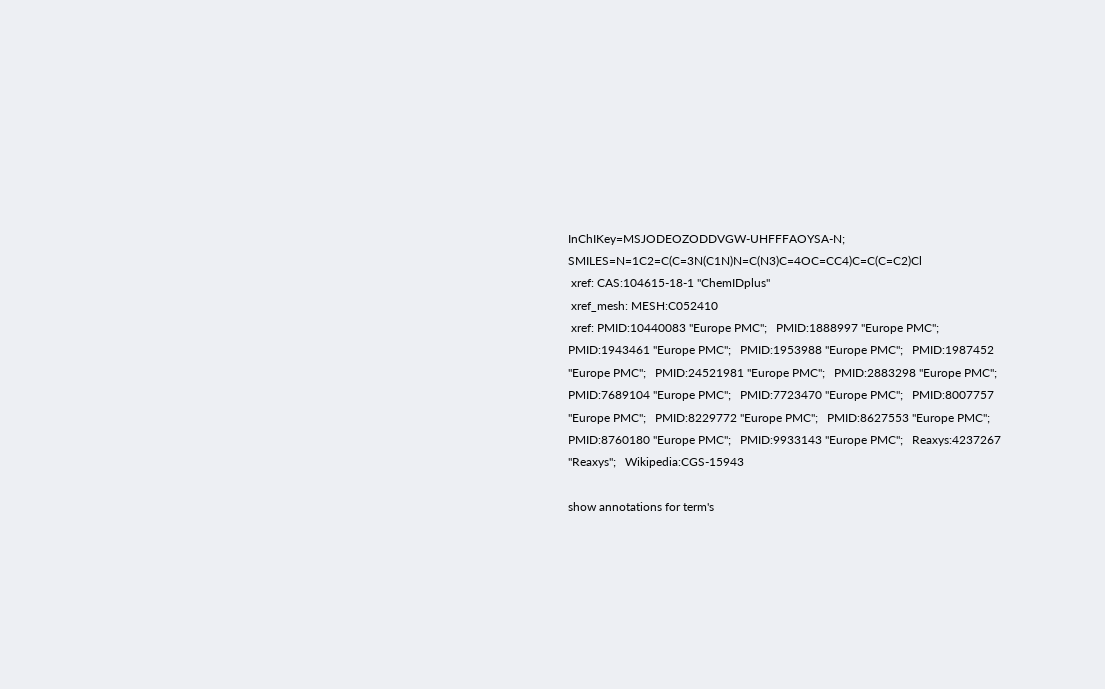InChIKey=MSJODEOZODDVGW-UHFFFAOYSA-N;   SMILES=N=1C2=C(C=3N(C1N)N=C(N3)C=4OC=CC4)C=C(C=C2)Cl
 xref: CAS:104615-18-1 "ChemIDplus"
 xref_mesh: MESH:C052410
 xref: PMID:10440083 "Europe PMC";   PMID:1888997 "Europe PMC";   PMID:1943461 "Europe PMC";   PMID:1953988 "Europe PMC";   PMID:1987452 "Europe PMC";   PMID:24521981 "Europe PMC";   PMID:2883298 "Europe PMC";   PMID:7689104 "Europe PMC";   PMID:7723470 "Europe PMC";   PMID:8007757 "Europe PMC";   PMID:8229772 "Europe PMC";   PMID:8627553 "Europe PMC";   PMID:8760180 "Europe PMC";   PMID:9933143 "Europe PMC";   Reaxys:4237267 "Reaxys";   Wikipedia:CGS-15943

show annotations for term's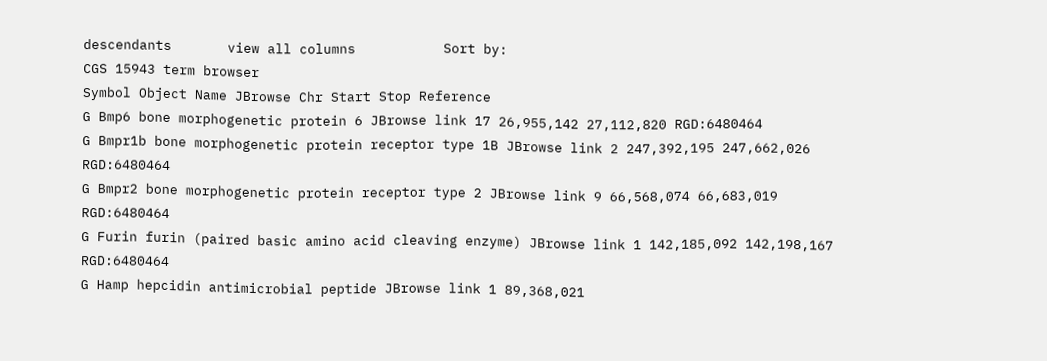descendants       view all columns           Sort by:
CGS 15943 term browser
Symbol Object Name JBrowse Chr Start Stop Reference
G Bmp6 bone morphogenetic protein 6 JBrowse link 17 26,955,142 27,112,820 RGD:6480464
G Bmpr1b bone morphogenetic protein receptor type 1B JBrowse link 2 247,392,195 247,662,026 RGD:6480464
G Bmpr2 bone morphogenetic protein receptor type 2 JBrowse link 9 66,568,074 66,683,019 RGD:6480464
G Furin furin (paired basic amino acid cleaving enzyme) JBrowse link 1 142,185,092 142,198,167 RGD:6480464
G Hamp hepcidin antimicrobial peptide JBrowse link 1 89,368,021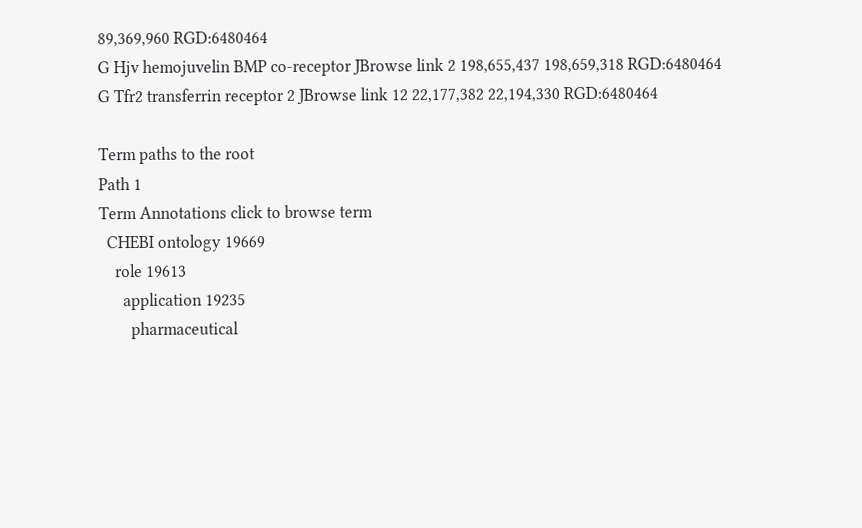89,369,960 RGD:6480464
G Hjv hemojuvelin BMP co-receptor JBrowse link 2 198,655,437 198,659,318 RGD:6480464
G Tfr2 transferrin receptor 2 JBrowse link 12 22,177,382 22,194,330 RGD:6480464

Term paths to the root
Path 1
Term Annotations click to browse term
  CHEBI ontology 19669
    role 19613
      application 19235
        pharmaceutical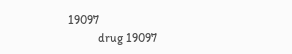19097
          drug 19097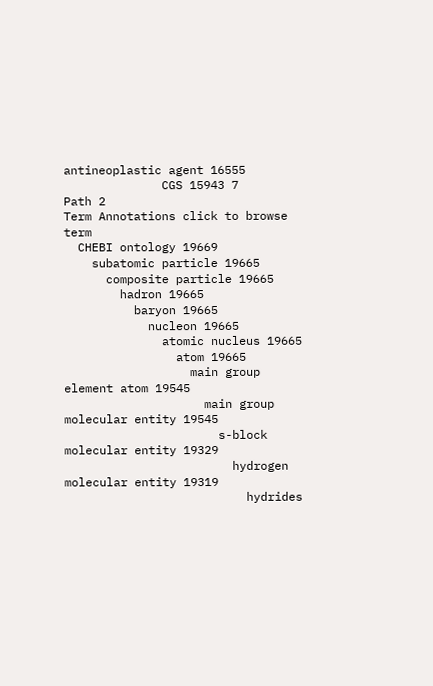antineoplastic agent 16555
              CGS 15943 7
Path 2
Term Annotations click to browse term
  CHEBI ontology 19669
    subatomic particle 19665
      composite particle 19665
        hadron 19665
          baryon 19665
            nucleon 19665
              atomic nucleus 19665
                atom 19665
                  main group element atom 19545
                    main group molecular entity 19545
                      s-block molecular entity 19329
                        hydrogen molecular entity 19319
                          hydrides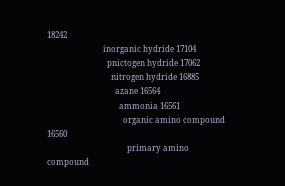18242
                            inorganic hydride 17104
                              pnictogen hydride 17062
                                nitrogen hydride 16885
                                  azane 16564
                                    ammonia 16561
                                      organic amino compound 16560
                                        primary amino compound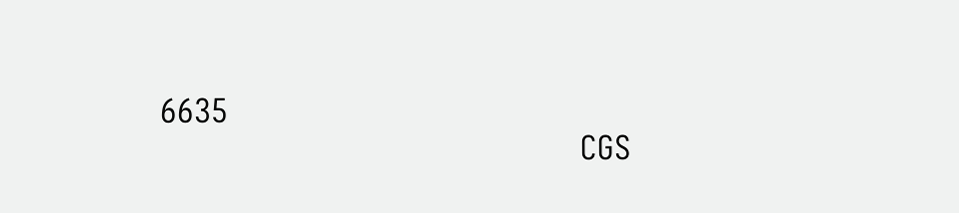6635
                                          CGS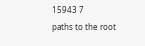15943 7
paths to the root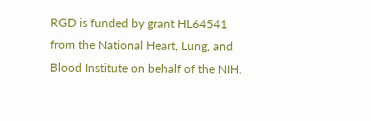RGD is funded by grant HL64541 from the National Heart, Lung, and Blood Institute on behalf of the NIH.